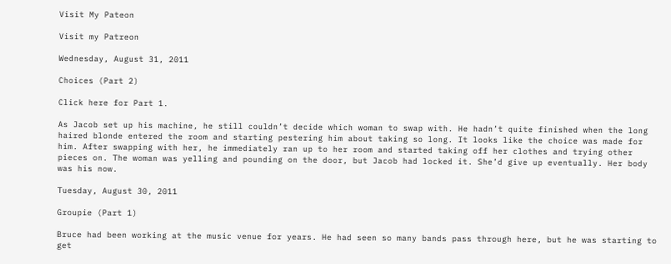Visit My Pateon

Visit my Patreon

Wednesday, August 31, 2011

Choices (Part 2)

Click here for Part 1.

As Jacob set up his machine, he still couldn’t decide which woman to swap with. He hadn’t quite finished when the long haired blonde entered the room and starting pestering him about taking so long. It looks like the choice was made for him. After swapping with her, he immediately ran up to her room and started taking off her clothes and trying other pieces on. The woman was yelling and pounding on the door, but Jacob had locked it. She’d give up eventually. Her body was his now.

Tuesday, August 30, 2011

Groupie (Part 1)

Bruce had been working at the music venue for years. He had seen so many bands pass through here, but he was starting to get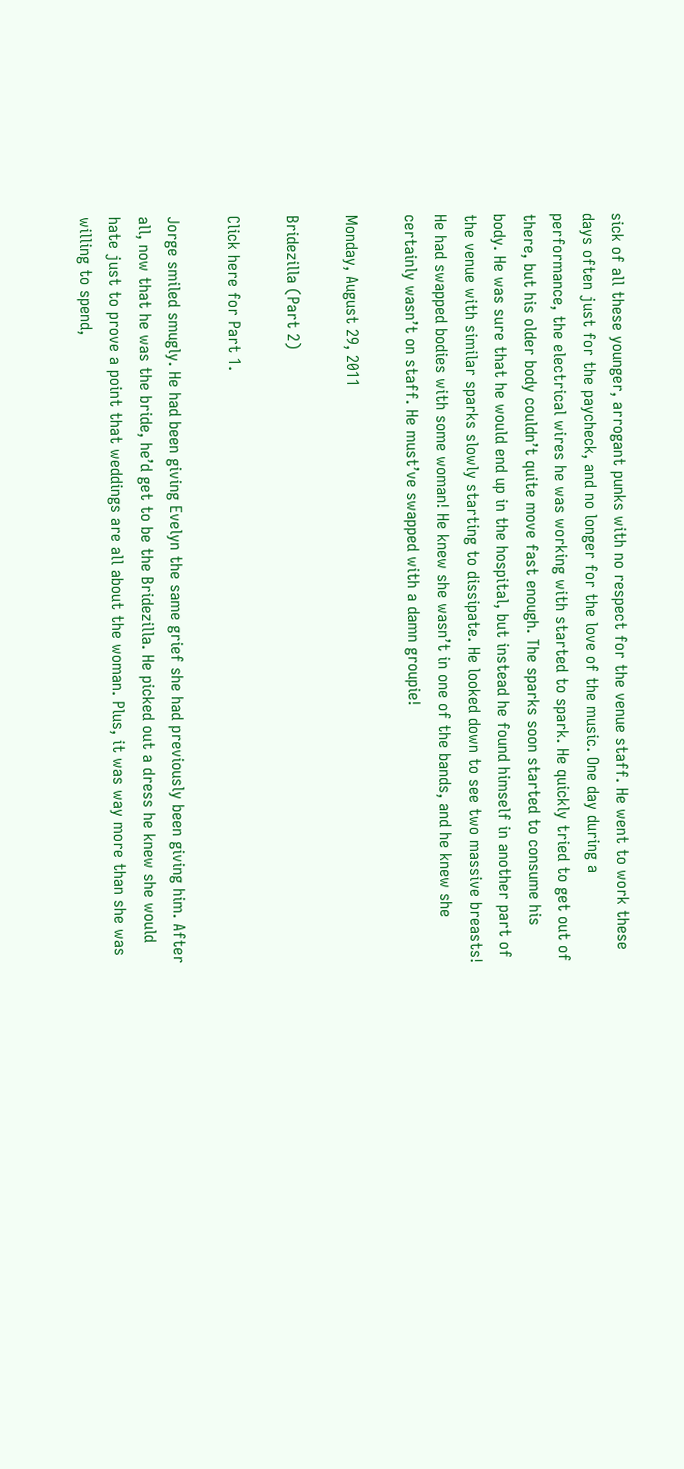sick of all these younger, arrogant punks with no respect for the venue staff. He went to work these days often just for the paycheck, and no longer for the love of the music. One day during a performance, the electrical wires he was working with started to spark. He quickly tried to get out of there, but his older body couldn’t quite move fast enough. The sparks soon started to consume his body. He was sure that he would end up in the hospital, but instead he found himself in another part of the venue with similar sparks slowly starting to dissipate. He looked down to see two massive breasts! He had swapped bodies with some woman! He knew she wasn’t in one of the bands, and he knew she certainly wasn’t on staff. He must’ve swapped with a damn groupie!

Monday, August 29, 2011

Bridezilla (Part 2)

Click here for Part 1.

Jorge smiled smugly. He had been giving Evelyn the same grief she had previously been giving him. After all, now that he was the bride, he’d get to be the Bridezilla. He picked out a dress he knew she would hate just to prove a point that weddings are all about the woman. Plus, it was way more than she was willing to spend,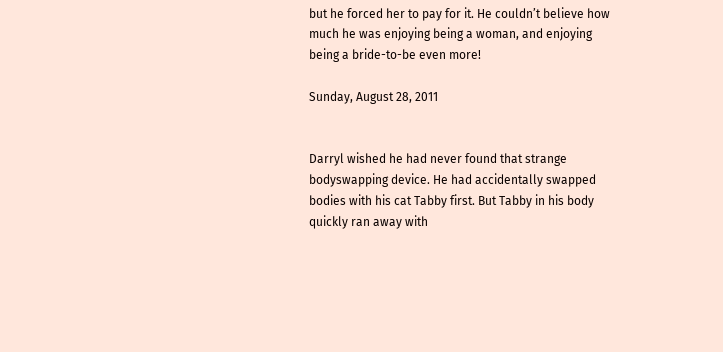but he forced her to pay for it. He couldn’t believe how much he was enjoying being a woman, and enjoying being a bride-to-be even more!

Sunday, August 28, 2011


Darryl wished he had never found that strange bodyswapping device. He had accidentally swapped bodies with his cat Tabby first. But Tabby in his body quickly ran away with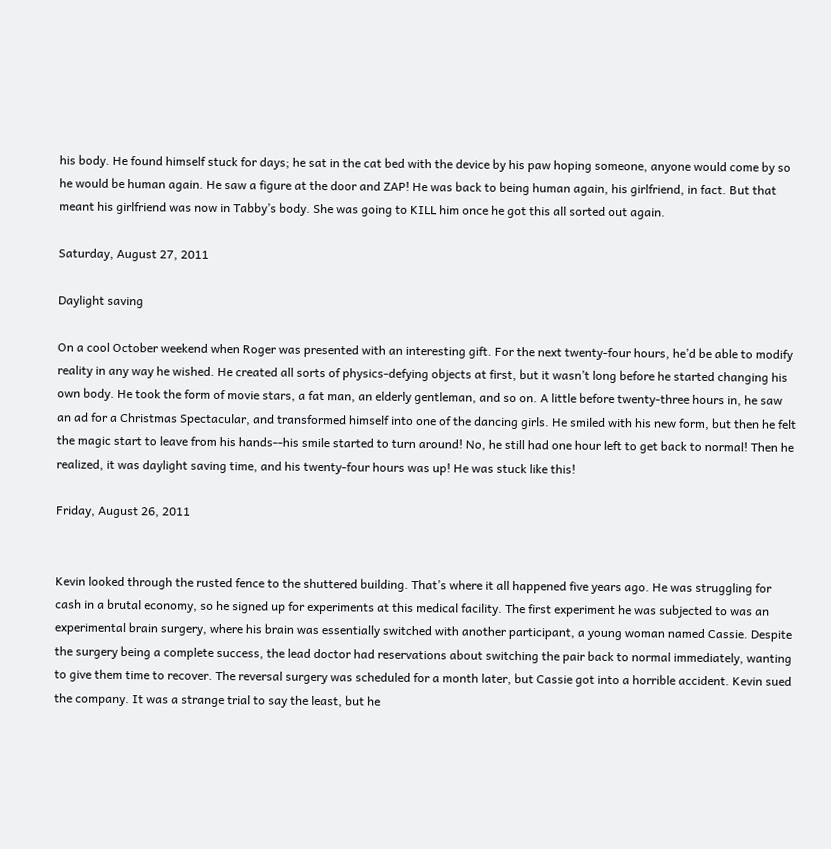his body. He found himself stuck for days; he sat in the cat bed with the device by his paw hoping someone, anyone would come by so he would be human again. He saw a figure at the door and ZAP! He was back to being human again, his girlfriend, in fact. But that meant his girlfriend was now in Tabby’s body. She was going to KILL him once he got this all sorted out again.

Saturday, August 27, 2011

Daylight saving

On a cool October weekend when Roger was presented with an interesting gift. For the next twenty-four hours, he’d be able to modify reality in any way he wished. He created all sorts of physics-defying objects at first, but it wasn’t long before he started changing his own body. He took the form of movie stars, a fat man, an elderly gentleman, and so on. A little before twenty-three hours in, he saw an ad for a Christmas Spectacular, and transformed himself into one of the dancing girls. He smiled with his new form, but then he felt the magic start to leave from his hands--his smile started to turn around! No, he still had one hour left to get back to normal! Then he realized, it was daylight saving time, and his twenty-four hours was up! He was stuck like this!

Friday, August 26, 2011


Kevin looked through the rusted fence to the shuttered building. That’s where it all happened five years ago. He was struggling for cash in a brutal economy, so he signed up for experiments at this medical facility. The first experiment he was subjected to was an experimental brain surgery, where his brain was essentially switched with another participant, a young woman named Cassie. Despite the surgery being a complete success, the lead doctor had reservations about switching the pair back to normal immediately, wanting to give them time to recover. The reversal surgery was scheduled for a month later, but Cassie got into a horrible accident. Kevin sued the company. It was a strange trial to say the least, but he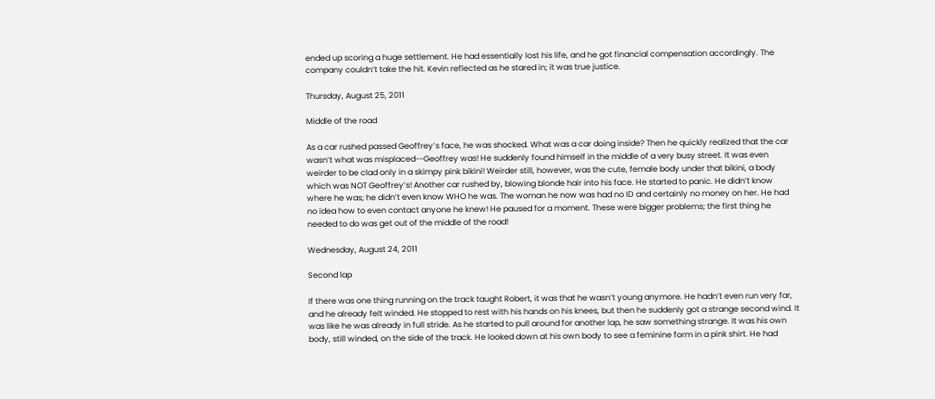ended up scoring a huge settlement. He had essentially lost his life, and he got financial compensation accordingly. The company couldn’t take the hit. Kevin reflected as he stared in; it was true justice.

Thursday, August 25, 2011

Middle of the road

As a car rushed passed Geoffrey’s face, he was shocked. What was a car doing inside? Then he quickly realized that the car wasn’t what was misplaced--Geoffrey was! He suddenly found himself in the middle of a very busy street. It was even weirder to be clad only in a skimpy pink bikini! Weirder still, however, was the cute, female body under that bikini, a body which was NOT Geoffrey’s! Another car rushed by, blowing blonde hair into his face. He started to panic. He didn’t know where he was; he didn’t even know WHO he was. The woman he now was had no ID and certainly no money on her. He had no idea how to even contact anyone he knew! He paused for a moment. These were bigger problems; the first thing he needed to do was get out of the middle of the road!

Wednesday, August 24, 2011

Second lap

If there was one thing running on the track taught Robert, it was that he wasn’t young anymore. He hadn’t even run very far, and he already felt winded. He stopped to rest with his hands on his knees, but then he suddenly got a strange second wind. It was like he was already in full stride. As he started to pull around for another lap, he saw something strange. It was his own body, still winded, on the side of the track. He looked down at his own body to see a feminine form in a pink shirt. He had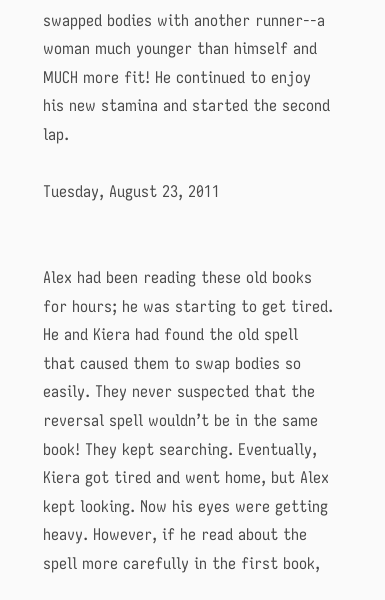swapped bodies with another runner--a woman much younger than himself and MUCH more fit! He continued to enjoy his new stamina and started the second lap.

Tuesday, August 23, 2011


Alex had been reading these old books for hours; he was starting to get tired. He and Kiera had found the old spell that caused them to swap bodies so easily. They never suspected that the reversal spell wouldn’t be in the same book! They kept searching. Eventually, Kiera got tired and went home, but Alex kept looking. Now his eyes were getting heavy. However, if he read about the spell more carefully in the first book,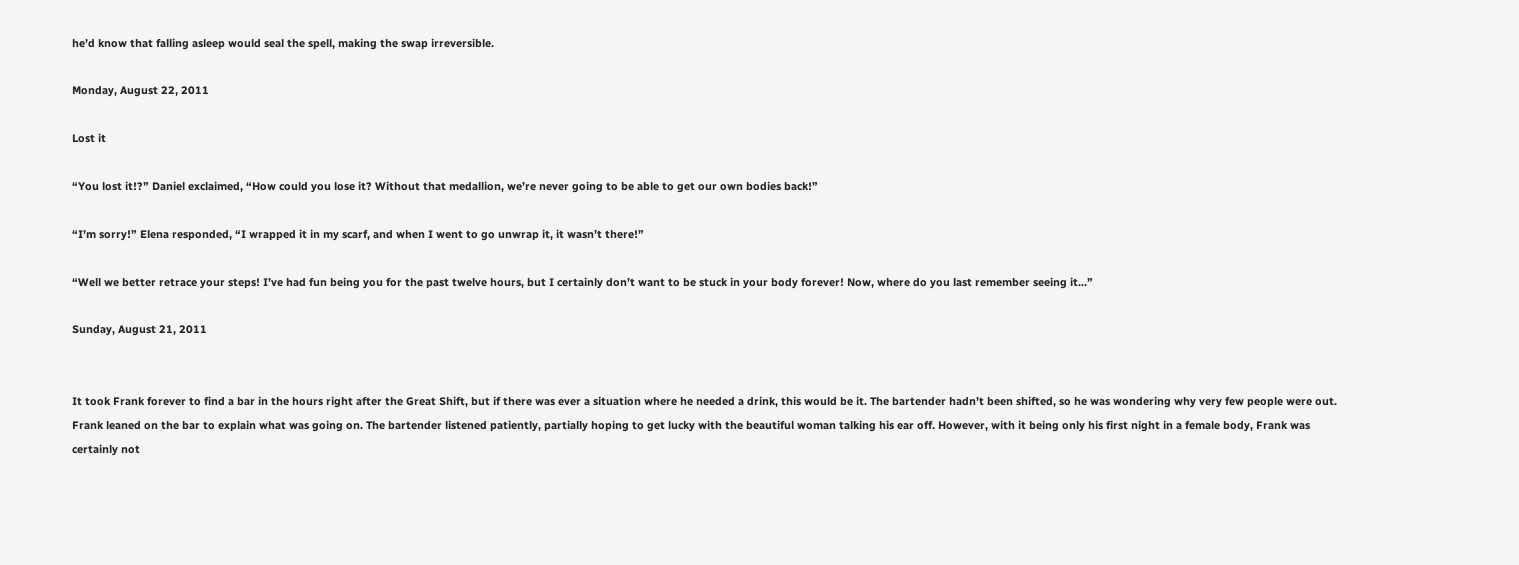he’d know that falling asleep would seal the spell, making the swap irreversible.

Monday, August 22, 2011

Lost it

“You lost it!?” Daniel exclaimed, “How could you lose it? Without that medallion, we’re never going to be able to get our own bodies back!”

“I’m sorry!” Elena responded, “I wrapped it in my scarf, and when I went to go unwrap it, it wasn’t there!”

“Well we better retrace your steps! I’ve had fun being you for the past twelve hours, but I certainly don’t want to be stuck in your body forever! Now, where do you last remember seeing it...”

Sunday, August 21, 2011


It took Frank forever to find a bar in the hours right after the Great Shift, but if there was ever a situation where he needed a drink, this would be it. The bartender hadn’t been shifted, so he was wondering why very few people were out. Frank leaned on the bar to explain what was going on. The bartender listened patiently, partially hoping to get lucky with the beautiful woman talking his ear off. However, with it being only his first night in a female body, Frank was certainly not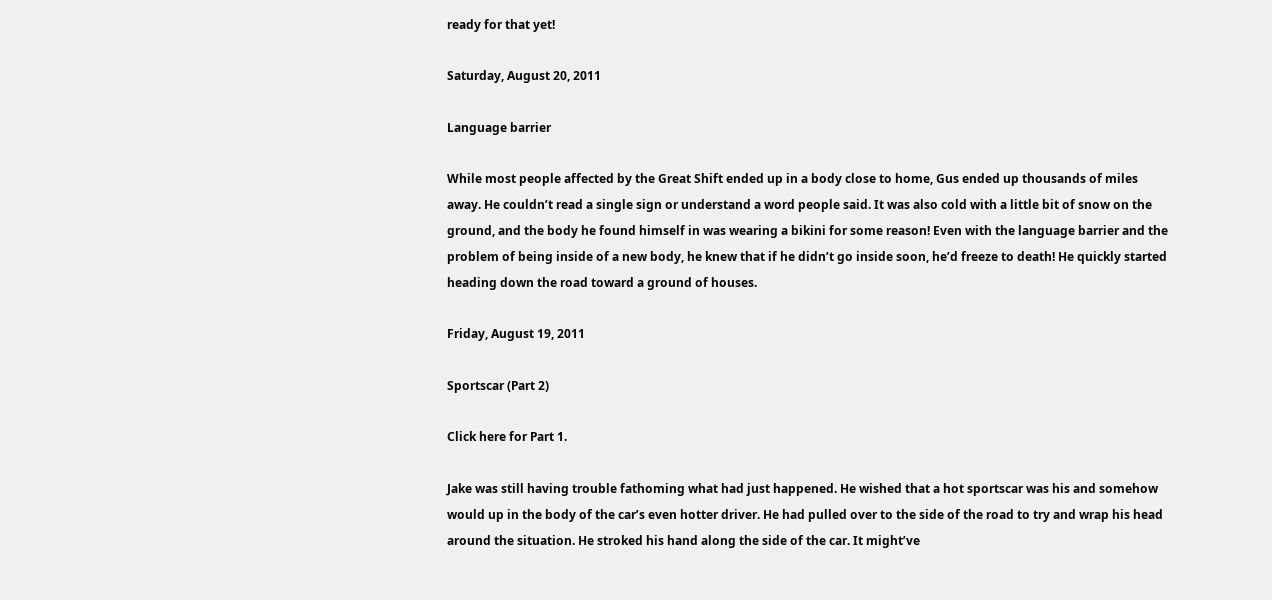ready for that yet!

Saturday, August 20, 2011

Language barrier

While most people affected by the Great Shift ended up in a body close to home, Gus ended up thousands of miles away. He couldn’t read a single sign or understand a word people said. It was also cold with a little bit of snow on the ground, and the body he found himself in was wearing a bikini for some reason! Even with the language barrier and the problem of being inside of a new body, he knew that if he didn’t go inside soon, he’d freeze to death! He quickly started heading down the road toward a ground of houses.

Friday, August 19, 2011

Sportscar (Part 2)

Click here for Part 1.

Jake was still having trouble fathoming what had just happened. He wished that a hot sportscar was his and somehow would up in the body of the car’s even hotter driver. He had pulled over to the side of the road to try and wrap his head around the situation. He stroked his hand along the side of the car. It might’ve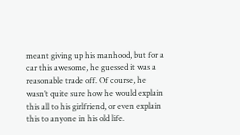meant giving up his manhood, but for a car this awesome, he guessed it was a reasonable trade off. Of course, he wasn’t quite sure how he would explain this all to his girlfriend, or even explain this to anyone in his old life.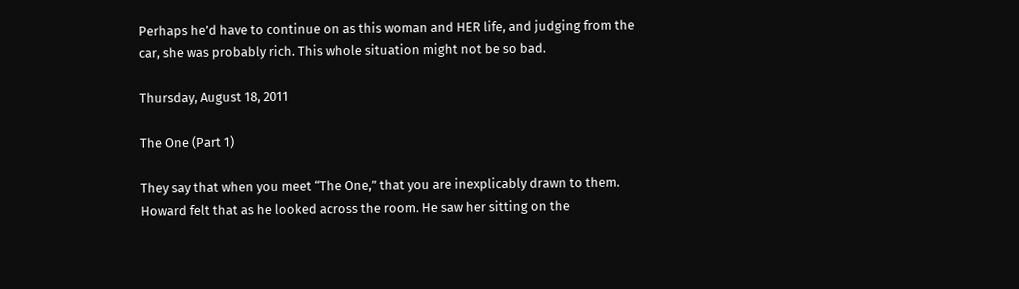Perhaps he’d have to continue on as this woman and HER life, and judging from the car, she was probably rich. This whole situation might not be so bad.

Thursday, August 18, 2011

The One (Part 1)

They say that when you meet “The One,” that you are inexplicably drawn to them. Howard felt that as he looked across the room. He saw her sitting on the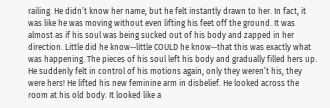railing. He didn’t know her name, but he felt instantly drawn to her. In fact, it was like he was moving without even lifting his feet off the ground. It was almost as if his soul was being sucked out of his body and zapped in her direction. Little did he know--little COULD he know--that this was exactly what was happening. The pieces of his soul left his body and gradually filled hers up. He suddenly felt in control of his motions again, only they weren’t his, they were hers! He lifted his new feminine arm in disbelief. He looked across the room at his old body. It looked like a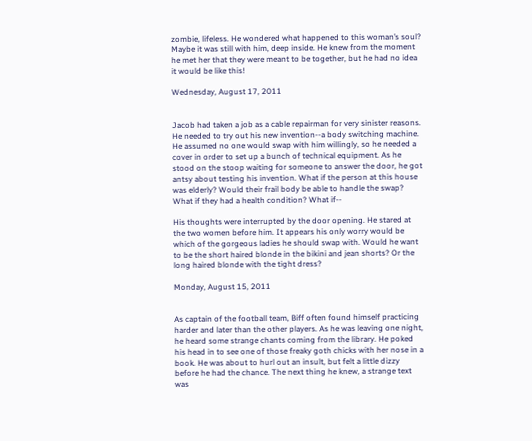zombie, lifeless. He wondered what happened to this woman’s soul? Maybe it was still with him, deep inside. He knew from the moment he met her that they were meant to be together, but he had no idea it would be like this!

Wednesday, August 17, 2011


Jacob had taken a job as a cable repairman for very sinister reasons. He needed to try out his new invention--a body switching machine. He assumed no one would swap with him willingly, so he needed a cover in order to set up a bunch of technical equipment. As he stood on the stoop waiting for someone to answer the door, he got antsy about testing his invention. What if the person at this house was elderly? Would their frail body be able to handle the swap? What if they had a health condition? What if--

His thoughts were interrupted by the door opening. He stared at the two women before him. It appears his only worry would be which of the gorgeous ladies he should swap with. Would he want to be the short haired blonde in the bikini and jean shorts? Or the long haired blonde with the tight dress?

Monday, August 15, 2011


As captain of the football team, Biff often found himself practicing harder and later than the other players. As he was leaving one night, he heard some strange chants coming from the library. He poked his head in to see one of those freaky goth chicks with her nose in a book. He was about to hurl out an insult, but felt a little dizzy before he had the chance. The next thing he knew, a strange text was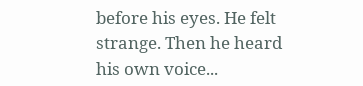before his eyes. He felt strange. Then he heard his own voice...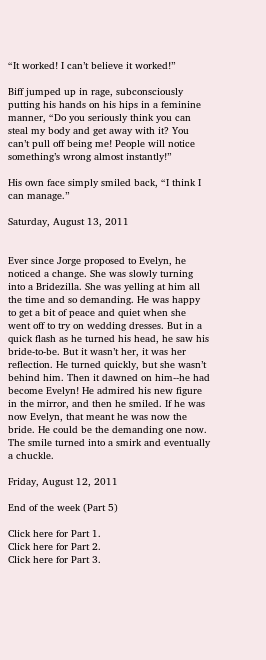“It worked! I can’t believe it worked!”

Biff jumped up in rage, subconsciously putting his hands on his hips in a feminine manner, “Do you seriously think you can steal my body and get away with it? You can’t pull off being me! People will notice something’s wrong almost instantly!”

His own face simply smiled back, “I think I can manage.”

Saturday, August 13, 2011


Ever since Jorge proposed to Evelyn, he noticed a change. She was slowly turning into a Bridezilla. She was yelling at him all the time and so demanding. He was happy to get a bit of peace and quiet when she went off to try on wedding dresses. But in a quick flash as he turned his head, he saw his bride-to-be. But it wasn’t her, it was her reflection. He turned quickly, but she wasn’t behind him. Then it dawned on him--he had become Evelyn! He admired his new figure in the mirror, and then he smiled. If he was now Evelyn, that meant he was now the bride. He could be the demanding one now. The smile turned into a smirk and eventually a chuckle.

Friday, August 12, 2011

End of the week (Part 5)

Click here for Part 1.
Click here for Part 2.
Click here for Part 3.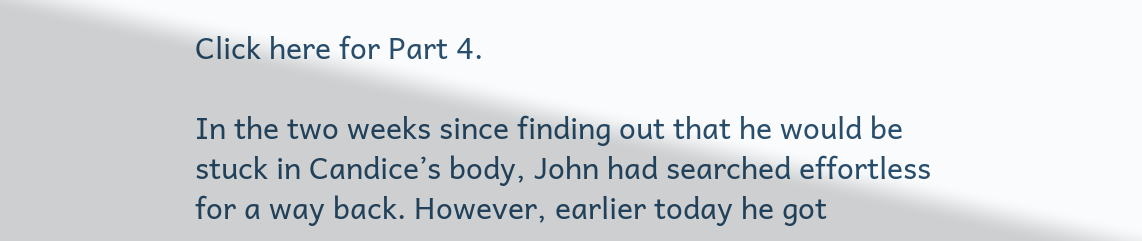Click here for Part 4.

In the two weeks since finding out that he would be stuck in Candice’s body, John had searched effortless for a way back. However, earlier today he got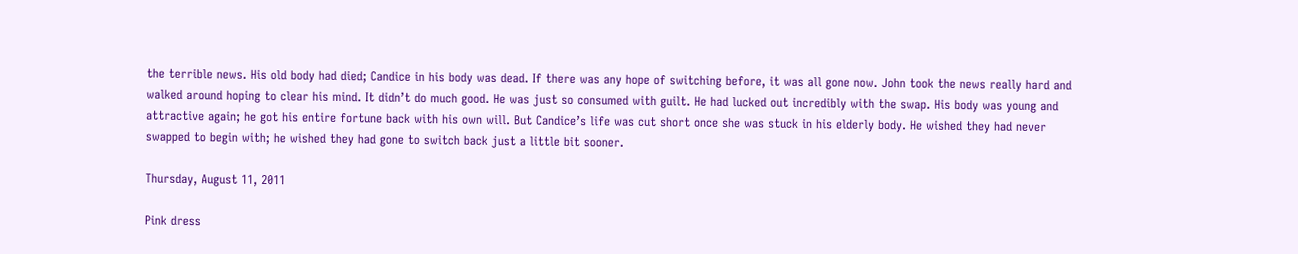the terrible news. His old body had died; Candice in his body was dead. If there was any hope of switching before, it was all gone now. John took the news really hard and walked around hoping to clear his mind. It didn’t do much good. He was just so consumed with guilt. He had lucked out incredibly with the swap. His body was young and attractive again; he got his entire fortune back with his own will. But Candice’s life was cut short once she was stuck in his elderly body. He wished they had never swapped to begin with; he wished they had gone to switch back just a little bit sooner.

Thursday, August 11, 2011

Pink dress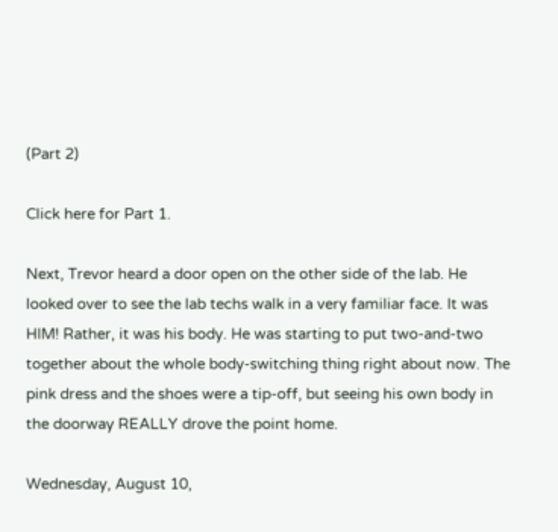(Part 2)

Click here for Part 1.

Next, Trevor heard a door open on the other side of the lab. He looked over to see the lab techs walk in a very familiar face. It was HIM! Rather, it was his body. He was starting to put two-and-two together about the whole body-switching thing right about now. The pink dress and the shoes were a tip-off, but seeing his own body in the doorway REALLY drove the point home.

Wednesday, August 10,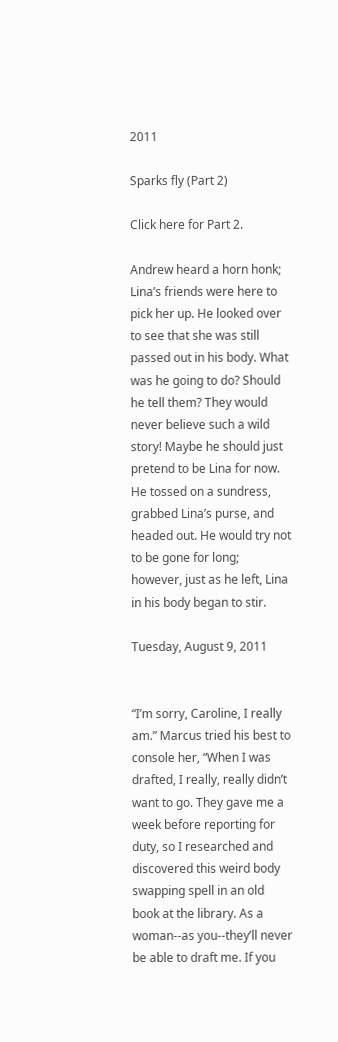2011

Sparks fly (Part 2)

Click here for Part 2.

Andrew heard a horn honk; Lina’s friends were here to pick her up. He looked over to see that she was still passed out in his body. What was he going to do? Should he tell them? They would never believe such a wild story! Maybe he should just pretend to be Lina for now. He tossed on a sundress, grabbed Lina’s purse, and headed out. He would try not to be gone for long; however, just as he left, Lina in his body began to stir.

Tuesday, August 9, 2011


“I’m sorry, Caroline, I really am.” Marcus tried his best to console her, “When I was drafted, I really, really didn’t want to go. They gave me a week before reporting for duty, so I researched and discovered this weird body swapping spell in an old book at the library. As a woman--as you--they’ll never be able to draft me. If you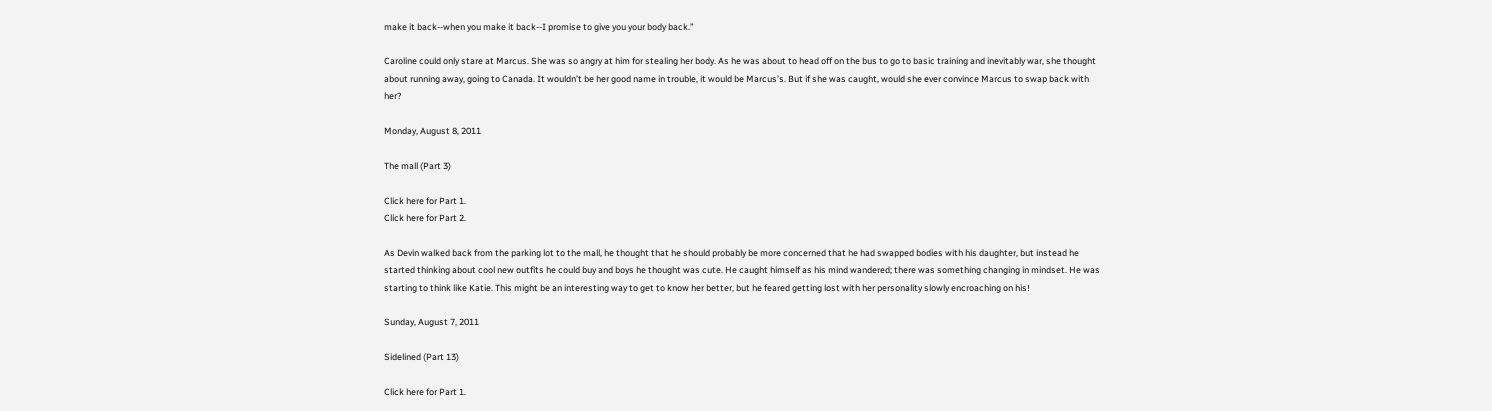make it back--when you make it back--I promise to give you your body back.”

Caroline could only stare at Marcus. She was so angry at him for stealing her body. As he was about to head off on the bus to go to basic training and inevitably war, she thought about running away, going to Canada. It wouldn’t be her good name in trouble, it would be Marcus’s. But if she was caught, would she ever convince Marcus to swap back with her?

Monday, August 8, 2011

The mall (Part 3)

Click here for Part 1.
Click here for Part 2.

As Devin walked back from the parking lot to the mall, he thought that he should probably be more concerned that he had swapped bodies with his daughter, but instead he started thinking about cool new outfits he could buy and boys he thought was cute. He caught himself as his mind wandered; there was something changing in mindset. He was starting to think like Katie. This might be an interesting way to get to know her better, but he feared getting lost with her personality slowly encroaching on his!

Sunday, August 7, 2011

Sidelined (Part 13)

Click here for Part 1.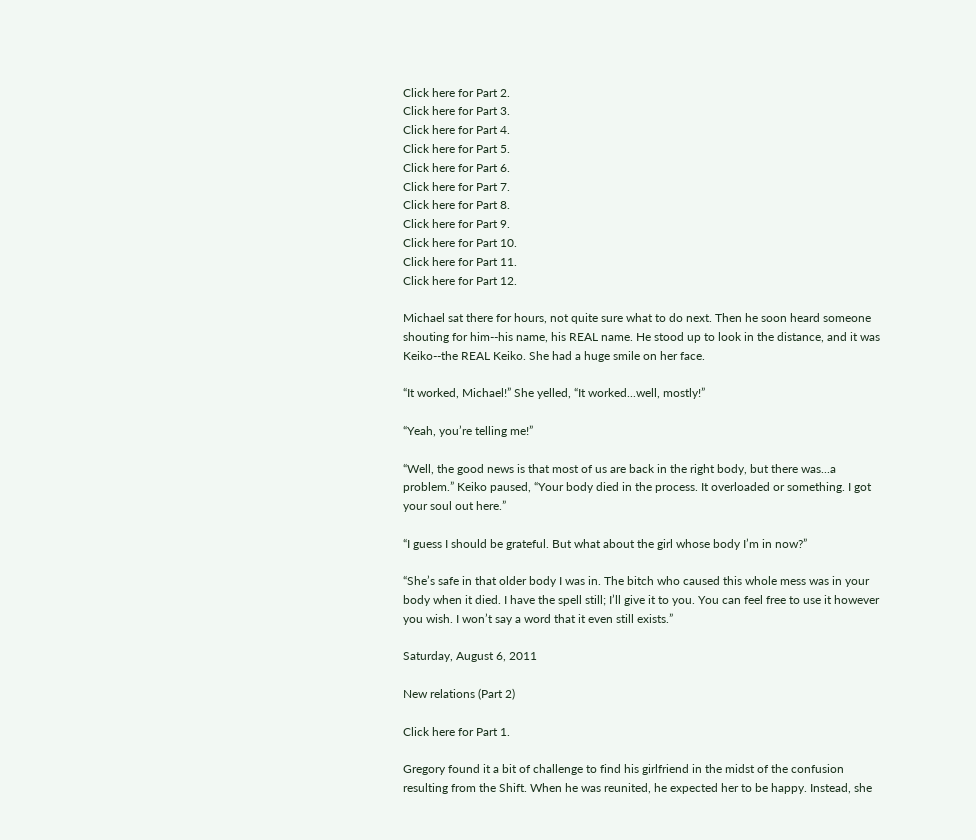Click here for Part 2.
Click here for Part 3.
Click here for Part 4.
Click here for Part 5.
Click here for Part 6.
Click here for Part 7.
Click here for Part 8.
Click here for Part 9.
Click here for Part 10.
Click here for Part 11.
Click here for Part 12.

Michael sat there for hours, not quite sure what to do next. Then he soon heard someone shouting for him--his name, his REAL name. He stood up to look in the distance, and it was Keiko--the REAL Keiko. She had a huge smile on her face.

“It worked, Michael!” She yelled, “It worked...well, mostly!”

“Yeah, you’re telling me!”

“Well, the good news is that most of us are back in the right body, but there was...a problem.” Keiko paused, “Your body died in the process. It overloaded or something. I got your soul out here.”

“I guess I should be grateful. But what about the girl whose body I’m in now?”

“She’s safe in that older body I was in. The bitch who caused this whole mess was in your body when it died. I have the spell still; I’ll give it to you. You can feel free to use it however you wish. I won’t say a word that it even still exists.”

Saturday, August 6, 2011

New relations (Part 2)

Click here for Part 1.

Gregory found it a bit of challenge to find his girlfriend in the midst of the confusion resulting from the Shift. When he was reunited, he expected her to be happy. Instead, she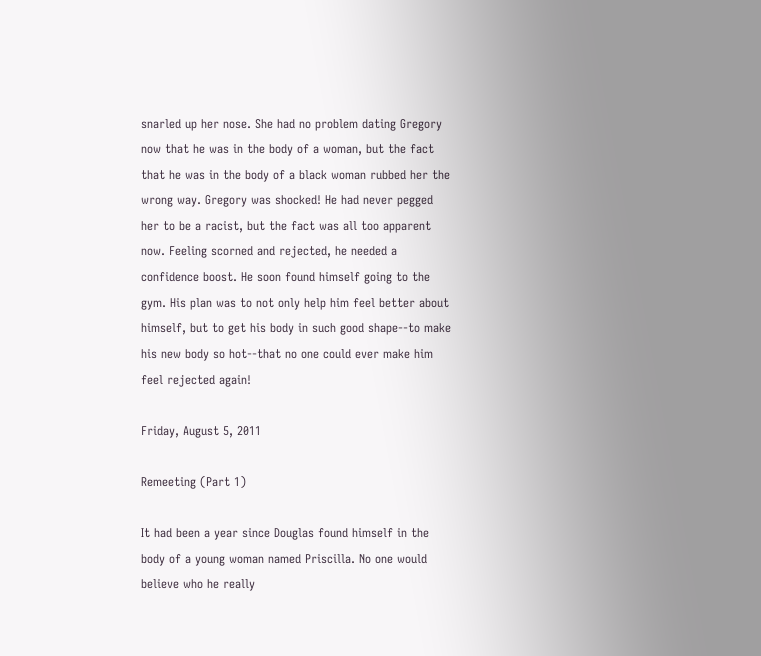snarled up her nose. She had no problem dating Gregory now that he was in the body of a woman, but the fact that he was in the body of a black woman rubbed her the wrong way. Gregory was shocked! He had never pegged her to be a racist, but the fact was all too apparent now. Feeling scorned and rejected, he needed a confidence boost. He soon found himself going to the gym. His plan was to not only help him feel better about himself, but to get his body in such good shape--to make his new body so hot--that no one could ever make him feel rejected again!

Friday, August 5, 2011

Remeeting (Part 1)

It had been a year since Douglas found himself in the body of a young woman named Priscilla. No one would believe who he really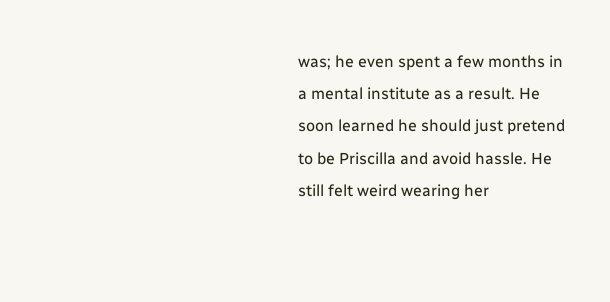was; he even spent a few months in a mental institute as a result. He soon learned he should just pretend to be Priscilla and avoid hassle. He still felt weird wearing her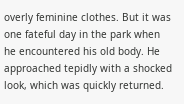overly feminine clothes. But it was one fateful day in the park when he encountered his old body. He approached tepidly with a shocked look, which was quickly returned.